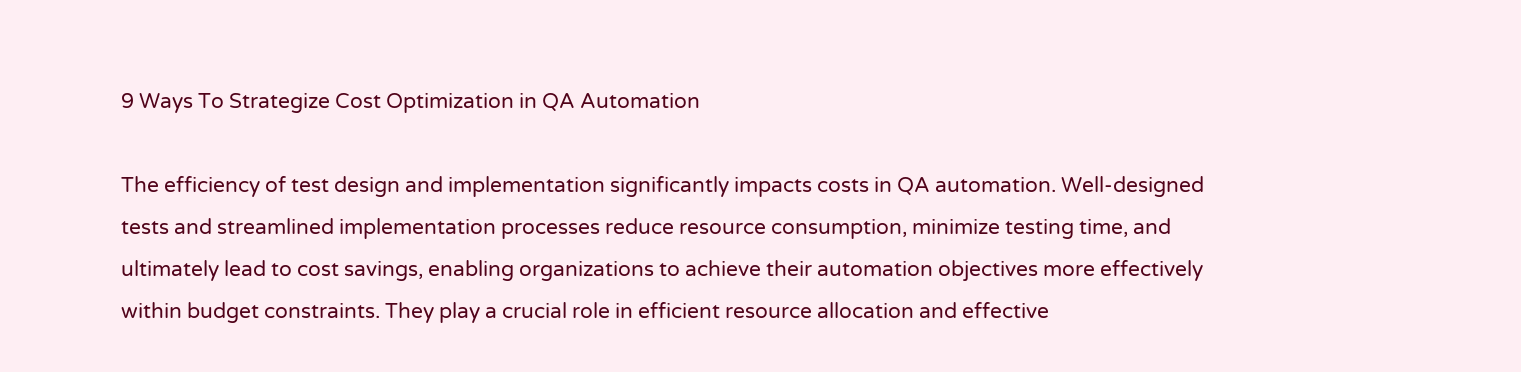9 Ways To Strategize Cost Optimization in QA Automation

The efficiency of test design and implementation significantly impacts costs in QA automation. Well-designed tests and streamlined implementation processes reduce resource consumption, minimize testing time, and ultimately lead to cost savings, enabling organizations to achieve their automation objectives more effectively within budget constraints. They play a crucial role in efficient resource allocation and effective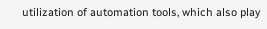utilization of automation tools, which also play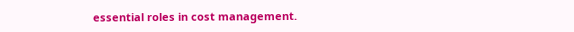essential roles in cost management.